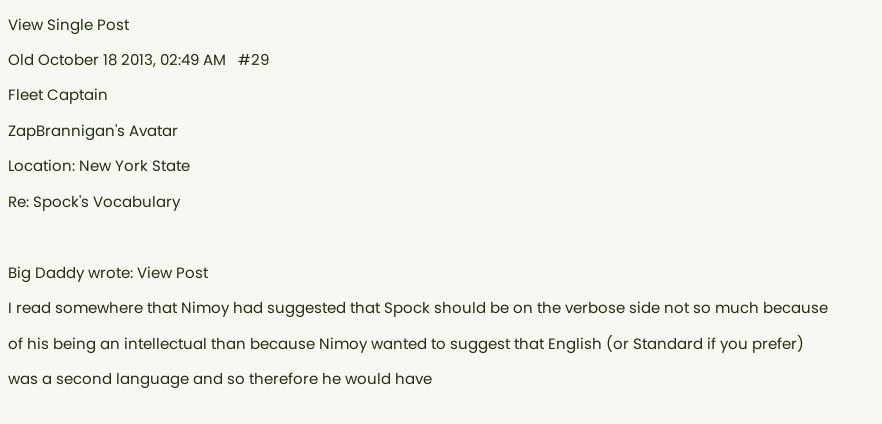View Single Post
Old October 18 2013, 02:49 AM   #29
Fleet Captain
ZapBrannigan's Avatar
Location: New York State
Re: Spock's Vocabulary

Big Daddy wrote: View Post
I read somewhere that Nimoy had suggested that Spock should be on the verbose side not so much because of his being an intellectual than because Nimoy wanted to suggest that English (or Standard if you prefer) was a second language and so therefore he would have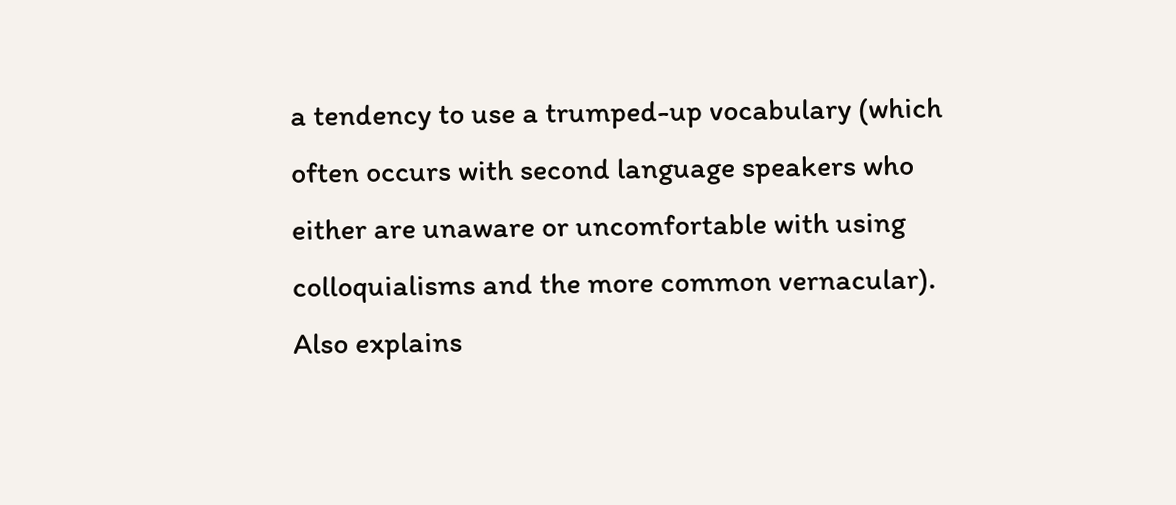a tendency to use a trumped-up vocabulary (which often occurs with second language speakers who either are unaware or uncomfortable with using colloquialisms and the more common vernacular). Also explains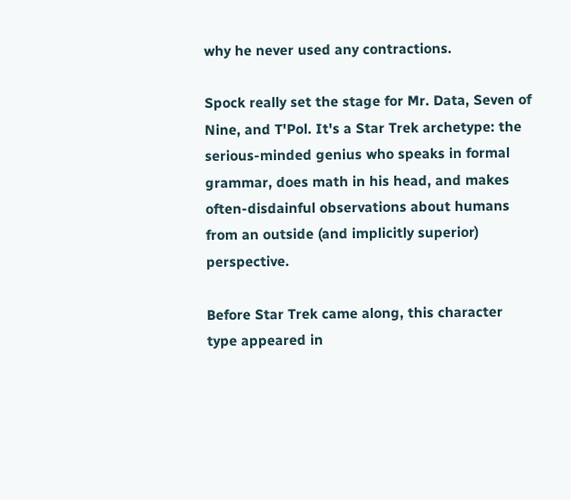why he never used any contractions.

Spock really set the stage for Mr. Data, Seven of Nine, and T'Pol. It's a Star Trek archetype: the serious-minded genius who speaks in formal grammar, does math in his head, and makes often-disdainful observations about humans from an outside (and implicitly superior) perspective.

Before Star Trek came along, this character type appeared in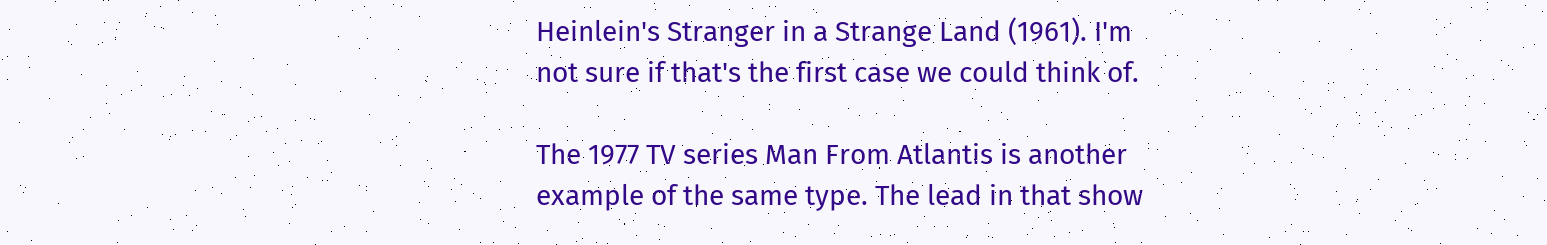Heinlein's Stranger in a Strange Land (1961). I'm not sure if that's the first case we could think of.

The 1977 TV series Man From Atlantis is another example of the same type. The lead in that show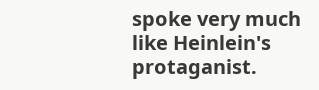spoke very much like Heinlein's protaganist.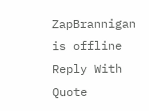ZapBrannigan is offline   Reply With Quote